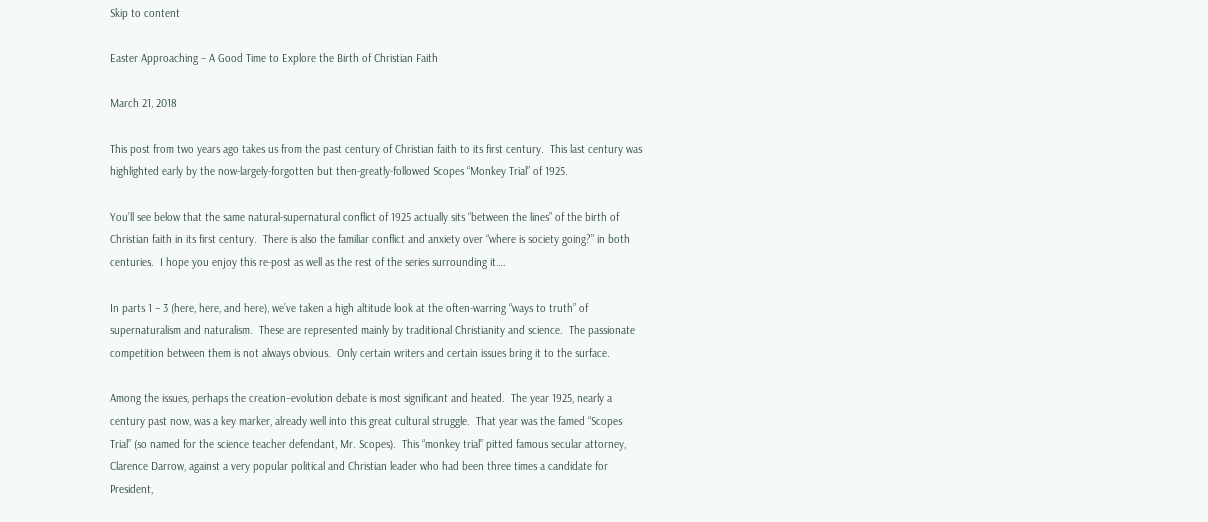Skip to content

Easter Approaching – A Good Time to Explore the Birth of Christian Faith

March 21, 2018

This post from two years ago takes us from the past century of Christian faith to its first century.  This last century was highlighted early by the now-largely-forgotten but then-greatly-followed Scopes “Monkey Trial” of 1925.

You’ll see below that the same natural-supernatural conflict of 1925 actually sits “between the lines” of the birth of Christian faith in its first century.  There is also the familiar conflict and anxiety over “where is society going?” in both centuries.  I hope you enjoy this re-post as well as the rest of the series surrounding it….

In parts 1 – 3 (here, here, and here), we’ve taken a high altitude look at the often-warring “ways to truth” of supernaturalism and naturalism.  These are represented mainly by traditional Christianity and science.  The passionate competition between them is not always obvious.  Only certain writers and certain issues bring it to the surface.

Among the issues, perhaps the creation–evolution debate is most significant and heated.  The year 1925, nearly a century past now, was a key marker, already well into this great cultural struggle.  That year was the famed “Scopes Trial” (so named for the science teacher defendant, Mr. Scopes).  This “monkey trial” pitted famous secular attorney, Clarence Darrow, against a very popular political and Christian leader who had been three times a candidate for President,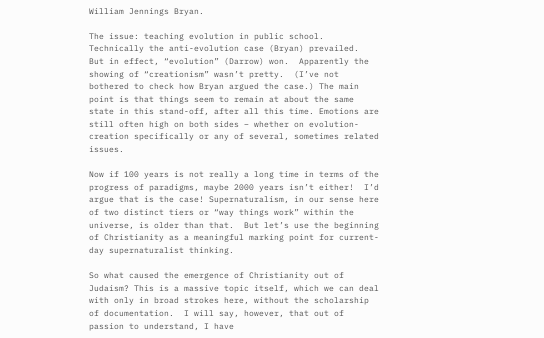William Jennings Bryan.

The issue: teaching evolution in public school.  Technically the anti-evolution case (Bryan) prevailed.  But in effect, “evolution” (Darrow) won.  Apparently the showing of “creationism” wasn’t pretty.  (I’ve not bothered to check how Bryan argued the case.) The main point is that things seem to remain at about the same state in this stand-off, after all this time. Emotions are still often high on both sides – whether on evolution-creation specifically or any of several, sometimes related issues.

Now if 100 years is not really a long time in terms of the progress of paradigms, maybe 2000 years isn’t either!  I’d argue that is the case! Supernaturalism, in our sense here of two distinct tiers or “way things work” within the universe, is older than that.  But let’s use the beginning of Christianity as a meaningful marking point for current-day supernaturalist thinking.

So what caused the emergence of Christianity out of Judaism? This is a massive topic itself, which we can deal with only in broad strokes here, without the scholarship of documentation.  I will say, however, that out of passion to understand, I have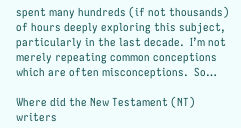spent many hundreds (if not thousands) of hours deeply exploring this subject, particularly in the last decade.  I’m not merely repeating common conceptions which are often misconceptions.  So…

Where did the New Testament (NT) writers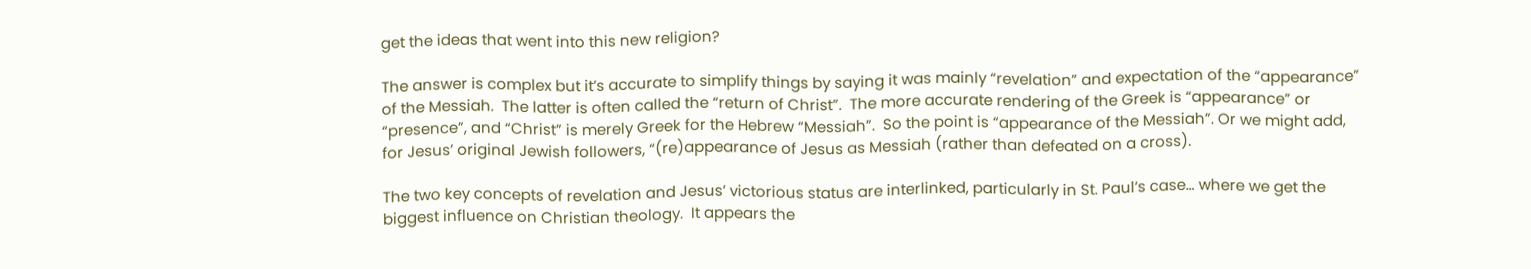get the ideas that went into this new religion?

The answer is complex but it’s accurate to simplify things by saying it was mainly “revelation” and expectation of the “appearance” of the Messiah.  The latter is often called the “return of Christ”.  The more accurate rendering of the Greek is “appearance” or “presence”, and “Christ” is merely Greek for the Hebrew “Messiah”.  So the point is “appearance of the Messiah”. Or we might add, for Jesus’ original Jewish followers, “(re)appearance of Jesus as Messiah (rather than defeated on a cross).

The two key concepts of revelation and Jesus’ victorious status are interlinked, particularly in St. Paul’s case… where we get the biggest influence on Christian theology.  It appears the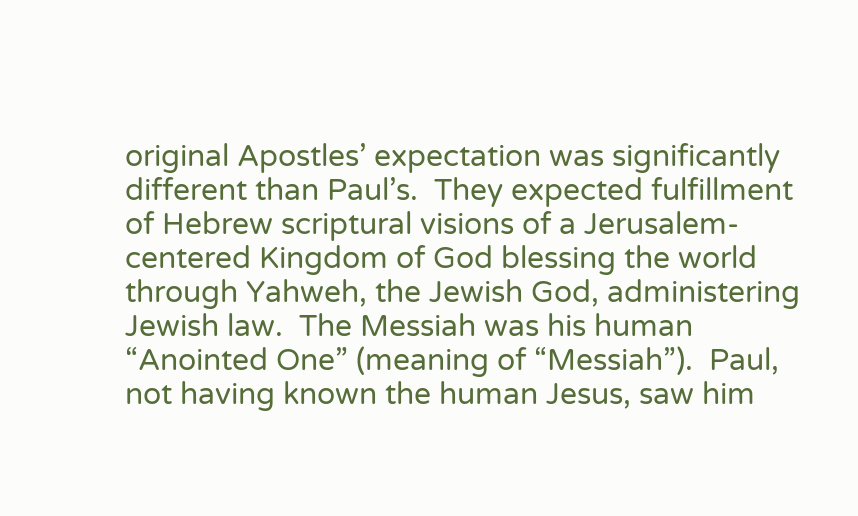original Apostles’ expectation was significantly different than Paul’s.  They expected fulfillment of Hebrew scriptural visions of a Jerusalem-centered Kingdom of God blessing the world through Yahweh, the Jewish God, administering Jewish law.  The Messiah was his human “Anointed One” (meaning of “Messiah”).  Paul, not having known the human Jesus, saw him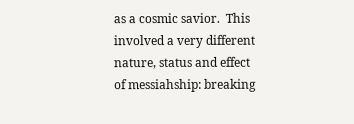as a cosmic savior.  This involved a very different nature, status and effect of messiahship: breaking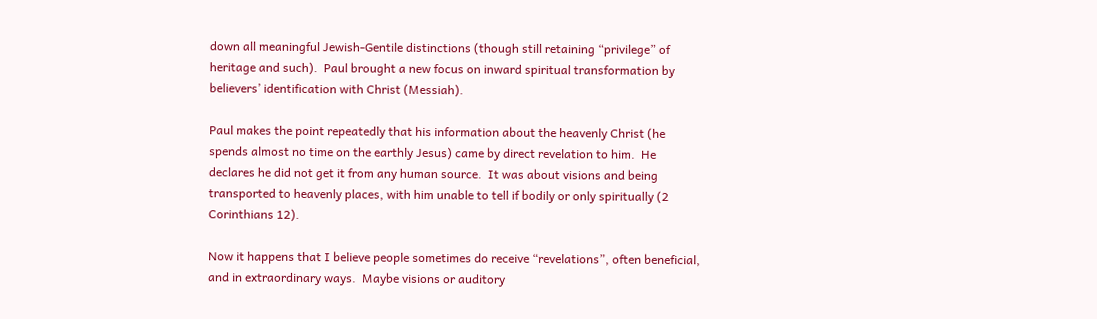down all meaningful Jewish-Gentile distinctions (though still retaining “privilege” of heritage and such).  Paul brought a new focus on inward spiritual transformation by believers’ identification with Christ (Messiah).

Paul makes the point repeatedly that his information about the heavenly Christ (he spends almost no time on the earthly Jesus) came by direct revelation to him.  He declares he did not get it from any human source.  It was about visions and being transported to heavenly places, with him unable to tell if bodily or only spiritually (2 Corinthians 12).

Now it happens that I believe people sometimes do receive “revelations”, often beneficial, and in extraordinary ways.  Maybe visions or auditory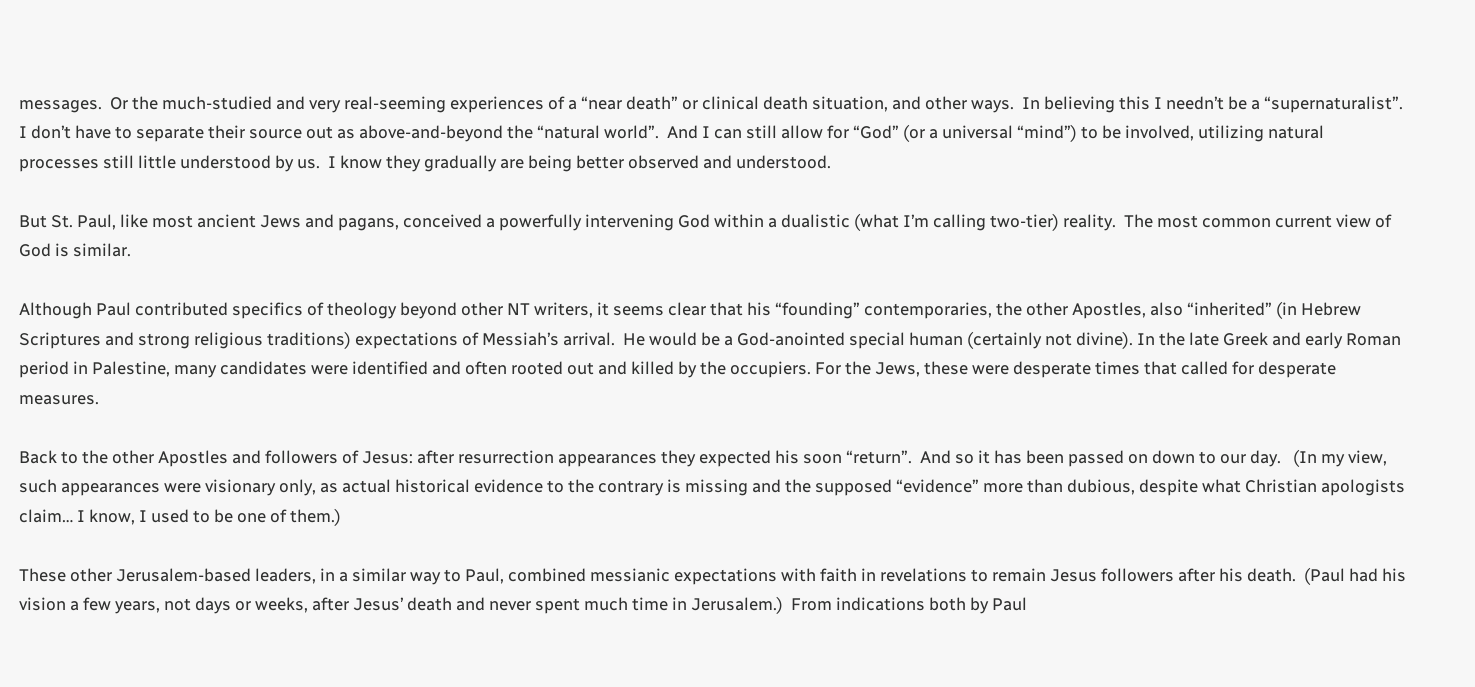messages.  Or the much-studied and very real-seeming experiences of a “near death” or clinical death situation, and other ways.  In believing this I needn’t be a “supernaturalist”.  I don’t have to separate their source out as above-and-beyond the “natural world”.  And I can still allow for “God” (or a universal “mind”) to be involved, utilizing natural processes still little understood by us.  I know they gradually are being better observed and understood.

But St. Paul, like most ancient Jews and pagans, conceived a powerfully intervening God within a dualistic (what I’m calling two-tier) reality.  The most common current view of God is similar.

Although Paul contributed specifics of theology beyond other NT writers, it seems clear that his “founding” contemporaries, the other Apostles, also “inherited” (in Hebrew Scriptures and strong religious traditions) expectations of Messiah’s arrival.  He would be a God-anointed special human (certainly not divine). In the late Greek and early Roman period in Palestine, many candidates were identified and often rooted out and killed by the occupiers. For the Jews, these were desperate times that called for desperate measures.

Back to the other Apostles and followers of Jesus: after resurrection appearances they expected his soon “return”.  And so it has been passed on down to our day.   (In my view, such appearances were visionary only, as actual historical evidence to the contrary is missing and the supposed “evidence” more than dubious, despite what Christian apologists claim… I know, I used to be one of them.)

These other Jerusalem-based leaders, in a similar way to Paul, combined messianic expectations with faith in revelations to remain Jesus followers after his death.  (Paul had his vision a few years, not days or weeks, after Jesus’ death and never spent much time in Jerusalem.)  From indications both by Paul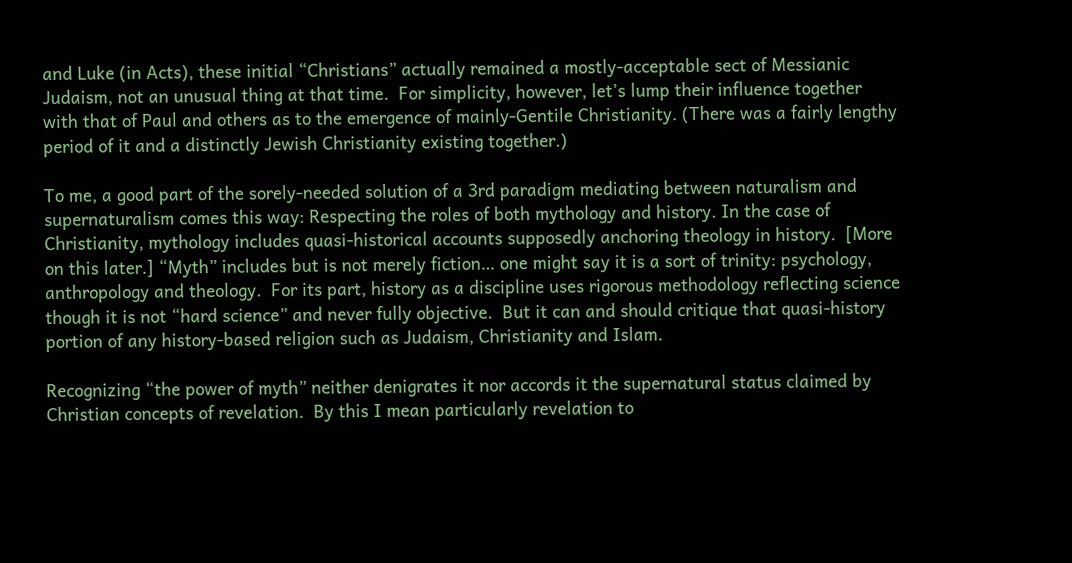and Luke (in Acts), these initial “Christians” actually remained a mostly-acceptable sect of Messianic Judaism, not an unusual thing at that time.  For simplicity, however, let’s lump their influence together with that of Paul and others as to the emergence of mainly-Gentile Christianity. (There was a fairly lengthy period of it and a distinctly Jewish Christianity existing together.)

To me, a good part of the sorely-needed solution of a 3rd paradigm mediating between naturalism and supernaturalism comes this way: Respecting the roles of both mythology and history. In the case of Christianity, mythology includes quasi-historical accounts supposedly anchoring theology in history.  [More on this later.] “Myth” includes but is not merely fiction… one might say it is a sort of trinity: psychology, anthropology and theology.  For its part, history as a discipline uses rigorous methodology reflecting science though it is not “hard science” and never fully objective.  But it can and should critique that quasi-history portion of any history-based religion such as Judaism, Christianity and Islam.

Recognizing “the power of myth” neither denigrates it nor accords it the supernatural status claimed by Christian concepts of revelation.  By this I mean particularly revelation to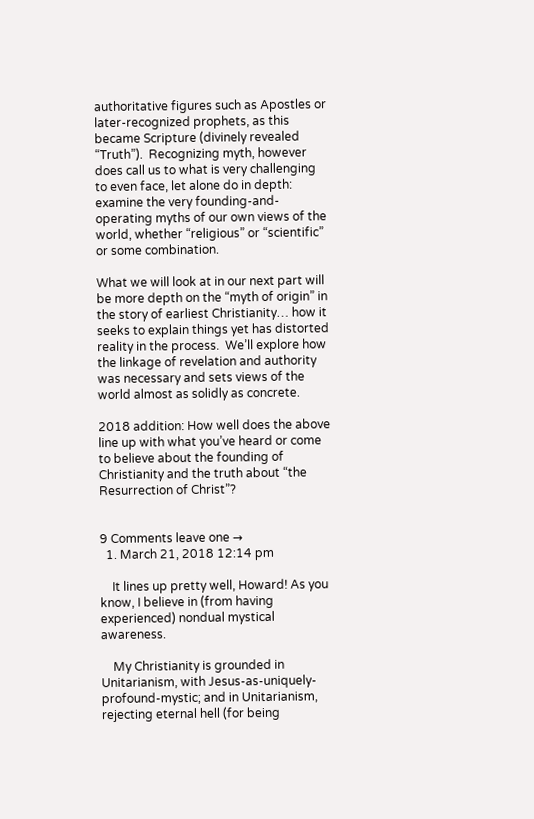authoritative figures such as Apostles or later-recognized prophets, as this became Scripture (divinely revealed “Truth”).  Recognizing myth, however does call us to what is very challenging to even face, let alone do in depth: examine the very founding-and-operating myths of our own views of the world, whether “religious” or “scientific” or some combination.

What we will look at in our next part will be more depth on the “myth of origin” in the story of earliest Christianity… how it seeks to explain things yet has distorted reality in the process.  We’ll explore how the linkage of revelation and authority was necessary and sets views of the world almost as solidly as concrete.

2018 addition: How well does the above line up with what you’ve heard or come to believe about the founding of Christianity and the truth about “the Resurrection of Christ”?


9 Comments leave one →
  1. March 21, 2018 12:14 pm

    It lines up pretty well, Howard! As you know, I believe in (from having experienced) nondual mystical awareness.

    My Christianity is grounded in Unitarianism, with Jesus-as-uniquely-profound-mystic; and in Unitarianism, rejecting eternal hell (for being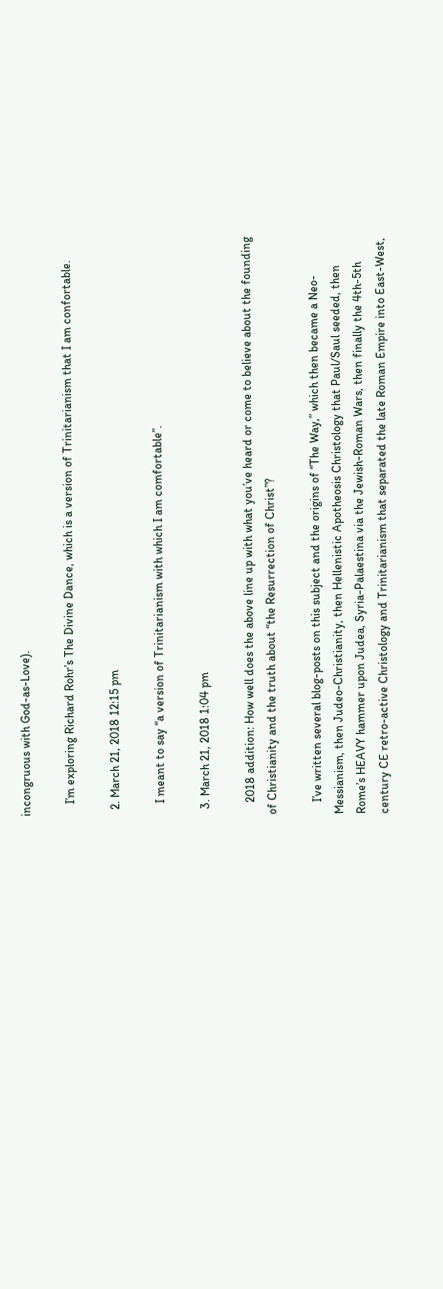incongruous with God-as-Love).

    I’m exploring Richard Rohr’s The Divine Dance, which is a version of Trinitarianism that I am confortable.

  2. March 21, 2018 12:15 pm

    I meant to say “a version of Trinitarianism with which I am comfortable”.

  3. March 21, 2018 1:04 pm

    2018 addition: How well does the above line up with what you’ve heard or come to believe about the founding of Christianity and the truth about “the Resurrection of Christ”?

    I’ve written several blog-posts on this subject and the origins of “The Way,” which then became a Neo-Messianism, then Judeo-Christianity, then Hellenistic Apotheosis Christology that Paul/Saul seeded, then Rome’s HEAVY hammer upon Judea, Syria-Palaestina via the Jewish-Roman Wars, then finally the 4th-5th century CE retro-active Christology and Trinitarianism that separated the late Roman Empire into East-West,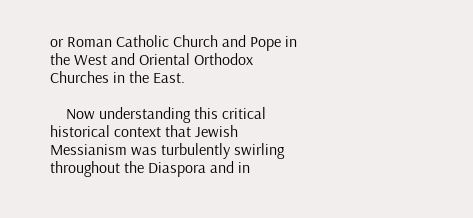or Roman Catholic Church and Pope in the West and Oriental Orthodox Churches in the East.

    Now understanding this critical historical context that Jewish Messianism was turbulently swirling throughout the Diaspora and in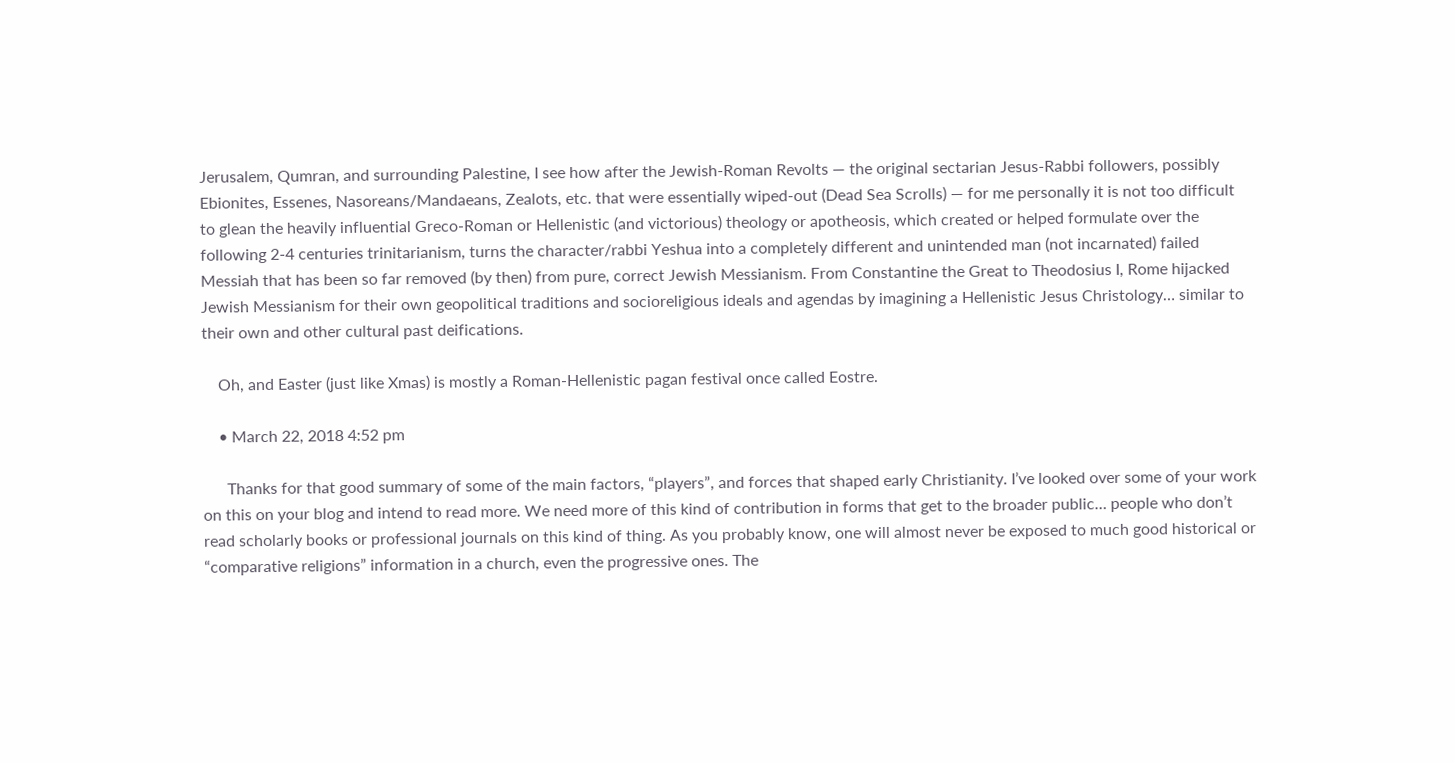Jerusalem, Qumran, and surrounding Palestine, I see how after the Jewish-Roman Revolts — the original sectarian Jesus-Rabbi followers, possibly Ebionites, Essenes, Nasoreans/Mandaeans, Zealots, etc. that were essentially wiped-out (Dead Sea Scrolls) — for me personally it is not too difficult to glean the heavily influential Greco-Roman or Hellenistic (and victorious) theology or apotheosis, which created or helped formulate over the following 2-4 centuries trinitarianism, turns the character/rabbi Yeshua into a completely different and unintended man (not incarnated) failed Messiah that has been so far removed (by then) from pure, correct Jewish Messianism. From Constantine the Great to Theodosius I, Rome hijacked Jewish Messianism for their own geopolitical traditions and socioreligious ideals and agendas by imagining a Hellenistic Jesus Christology… similar to their own and other cultural past deifications.

    Oh, and Easter (just like Xmas) is mostly a Roman-Hellenistic pagan festival once called Eostre.

    • March 22, 2018 4:52 pm

      Thanks for that good summary of some of the main factors, “players”, and forces that shaped early Christianity. I’ve looked over some of your work on this on your blog and intend to read more. We need more of this kind of contribution in forms that get to the broader public… people who don’t read scholarly books or professional journals on this kind of thing. As you probably know, one will almost never be exposed to much good historical or “comparative religions” information in a church, even the progressive ones. The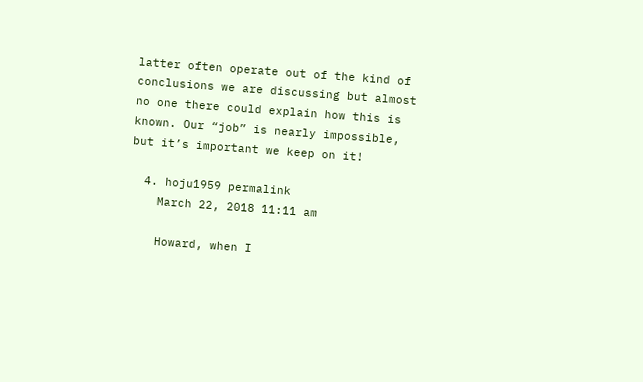latter often operate out of the kind of conclusions we are discussing but almost no one there could explain how this is known. Our “job” is nearly impossible, but it’s important we keep on it!

  4. hoju1959 permalink
    March 22, 2018 11:11 am

    Howard, when I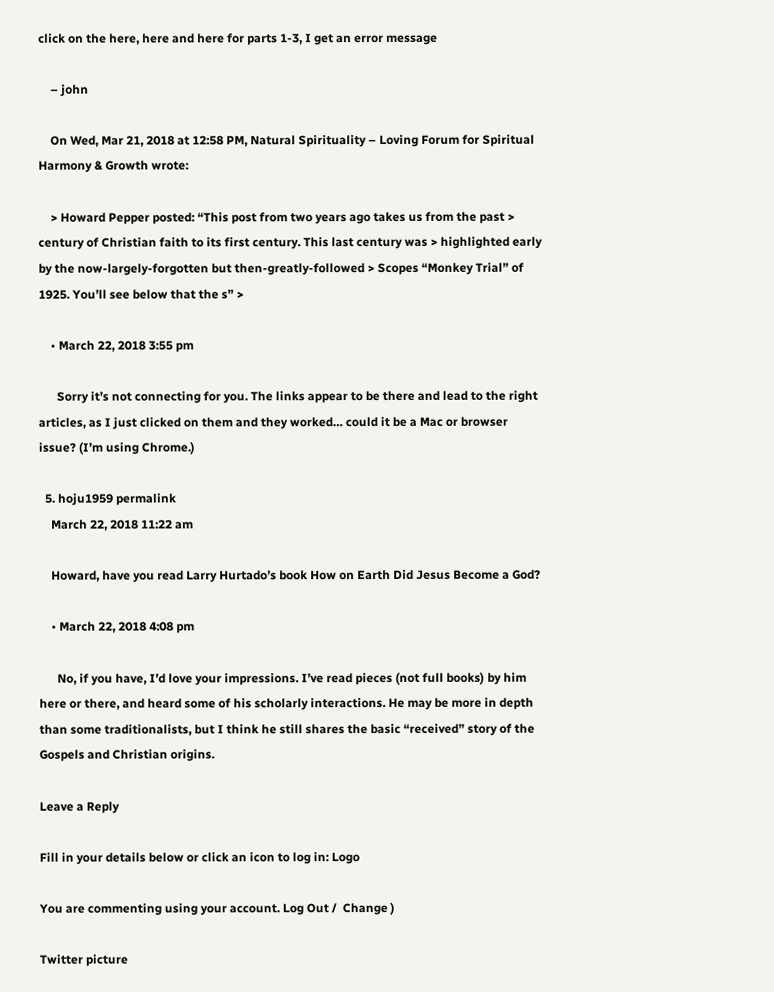click on the here, here and here for parts 1-3, I get an error message

    – john

    On Wed, Mar 21, 2018 at 12:58 PM, Natural Spirituality – Loving Forum for Spiritual Harmony & Growth wrote:

    > Howard Pepper posted: “This post from two years ago takes us from the past > century of Christian faith to its first century. This last century was > highlighted early by the now-largely-forgotten but then-greatly-followed > Scopes “Monkey Trial” of 1925. You’ll see below that the s” >

    • March 22, 2018 3:55 pm

      Sorry it’s not connecting for you. The links appear to be there and lead to the right articles, as I just clicked on them and they worked… could it be a Mac or browser issue? (I’m using Chrome.)

  5. hoju1959 permalink
    March 22, 2018 11:22 am

    Howard, have you read Larry Hurtado’s book How on Earth Did Jesus Become a God?

    • March 22, 2018 4:08 pm

      No, if you have, I’d love your impressions. I’ve read pieces (not full books) by him here or there, and heard some of his scholarly interactions. He may be more in depth than some traditionalists, but I think he still shares the basic “received” story of the Gospels and Christian origins.

Leave a Reply

Fill in your details below or click an icon to log in: Logo

You are commenting using your account. Log Out /  Change )

Twitter picture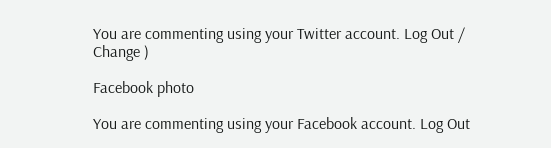You are commenting using your Twitter account. Log Out /  Change )

Facebook photo

You are commenting using your Facebook account. Log Out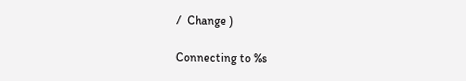/  Change )

Connecting to %s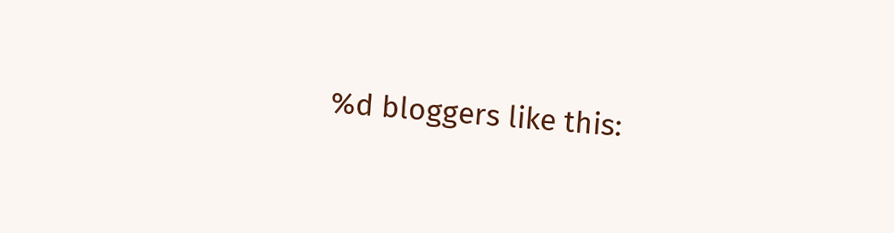%d bloggers like this: